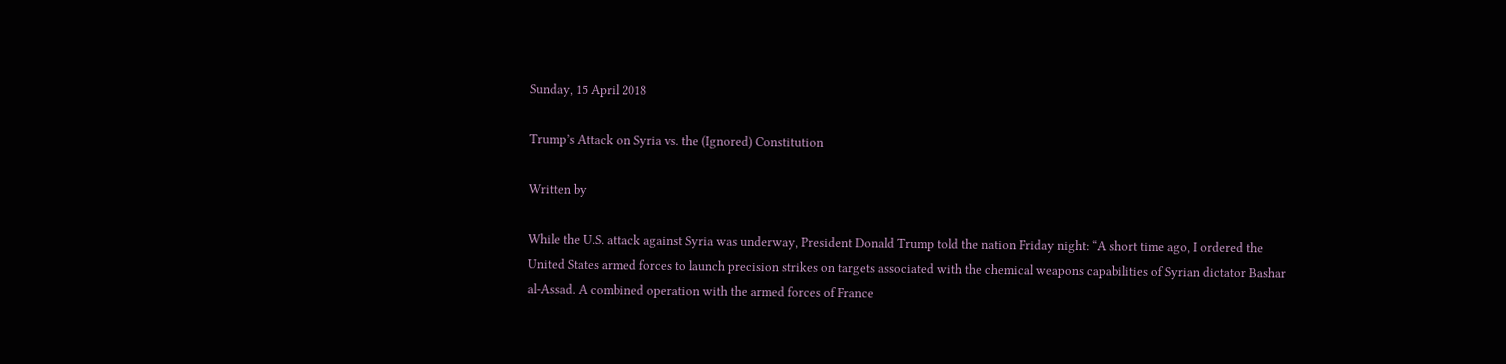Sunday, 15 April 2018

Trump’s Attack on Syria vs. the (Ignored) Constitution

Written by

While the U.S. attack against Syria was underway, President Donald Trump told the nation Friday night: “A short time ago, I ordered the United States armed forces to launch precision strikes on targets associated with the chemical weapons capabilities of Syrian dictator Bashar al-Assad. A combined operation with the armed forces of France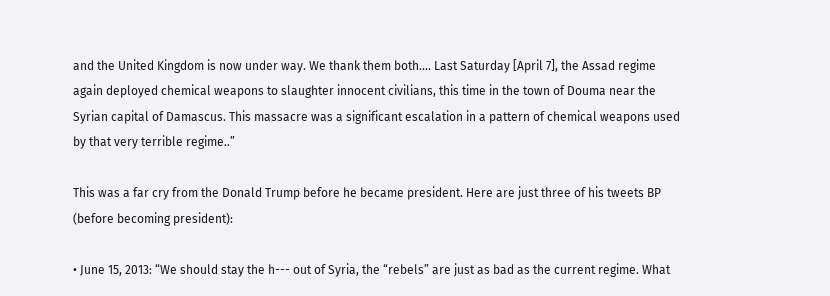and the United Kingdom is now under way. We thank them both.... Last Saturday [April 7], the Assad regime again deployed chemical weapons to slaughter innocent civilians, this time in the town of Douma near the Syrian capital of Damascus. This massacre was a significant escalation in a pattern of chemical weapons used by that very terrible regime..”

This was a far cry from the Donald Trump before he became president. Here are just three of his tweets BP (before becoming president):

• June 15, 2013: “We should stay the h--- out of Syria, the “rebels” are just as bad as the current regime. What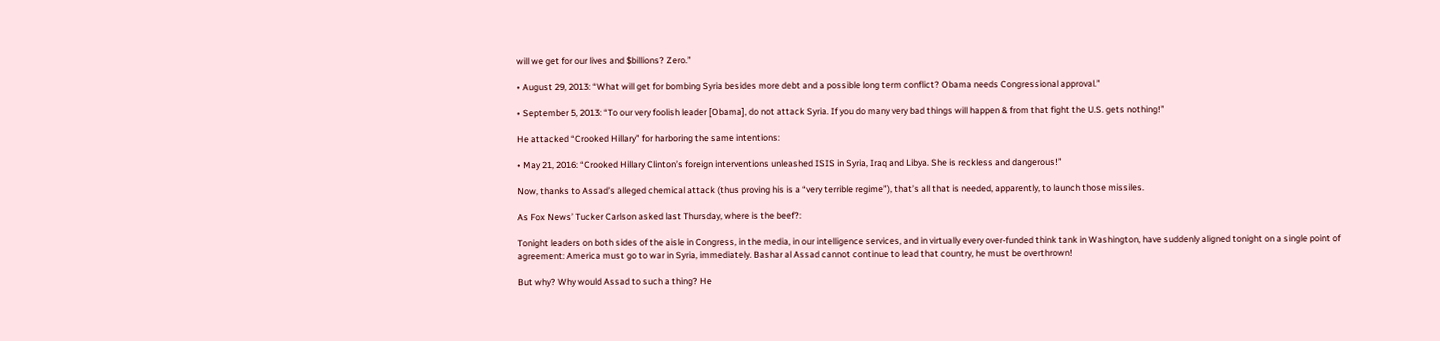will we get for our lives and $billions? Zero.”

• August 29, 2013: “What will get for bombing Syria besides more debt and a possible long term conflict? Obama needs Congressional approval.”

• September 5, 2013: “To our very foolish leader [Obama], do not attack Syria. If you do many very bad things will happen & from that fight the U.S. gets nothing!”

He attacked “Crooked Hillary” for harboring the same intentions:

• May 21, 2016: “Crooked Hillary Clinton’s foreign interventions unleashed ISIS in Syria, Iraq and Libya. She is reckless and dangerous!”

Now, thanks to Assad’s alleged chemical attack (thus proving his is a “very terrible regime”), that’s all that is needed, apparently, to launch those missiles.

As Fox News’ Tucker Carlson asked last Thursday, where is the beef?:

Tonight leaders on both sides of the aisle in Congress, in the media, in our intelligence services, and in virtually every over-funded think tank in Washington, have suddenly aligned tonight on a single point of agreement: America must go to war in Syria, immediately. Bashar al Assad cannot continue to lead that country, he must be overthrown!

But why? Why would Assad to such a thing? He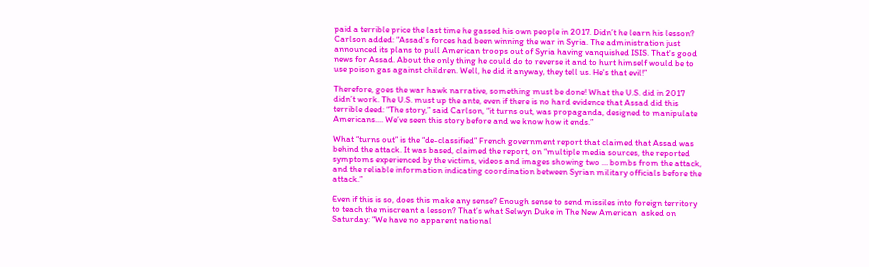paid a terrible price the last time he gassed his own people in 2017. Didn’t he learn his lesson? Carlson added: “Assad's forces had been winning the war in Syria. The administration just announced its plans to pull American troops out of Syria having vanquished ISIS. That's good news for Assad. About the only thing he could do to reverse it and to hurt himself would be to use poison gas against children. Well, he did it anyway, they tell us. He's that evil!”

Therefore, goes the war hawk narrative, something must be done! What the U.S. did in 2017 didn’t work. The U.S. must up the ante, even if there is no hard evidence that Assad did this terrible deed: “The story,” said Carlson, “it turns out, was propaganda, designed to manipulate Americans.... We’ve seen this story before and we know how it ends.”

What “turns out” is the “de-classified” French government report that claimed that Assad was behind the attack. It was based, claimed the report, on “multiple media sources, the reported symptoms experienced by the victims, videos and images showing two … bombs from the attack, and the reliable information indicating coordination between Syrian military officials before the attack.”

Even if this is so, does this make any sense? Enough sense to send missiles into foreign territory to teach the miscreant a lesson? That’s what Selwyn Duke in The New American  asked on Saturday: “We have no apparent national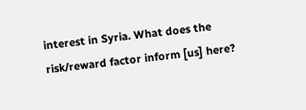interest in Syria. What does the risk/reward factor inform [us] here?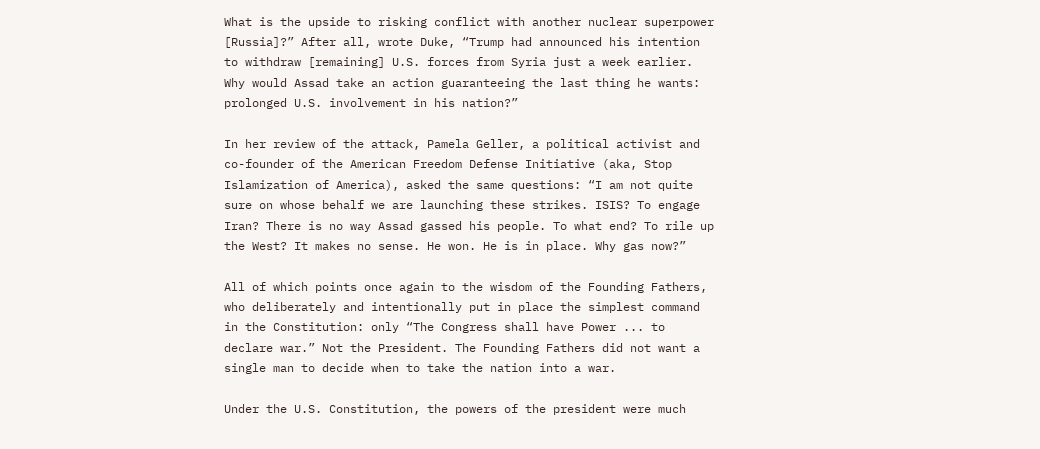What is the upside to risking conflict with another nuclear superpower [Russia]?” After all, wrote Duke, “Trump had announced his intention to withdraw [remaining] U.S. forces from Syria just a week earlier. Why would Assad take an action guaranteeing the last thing he wants: prolonged U.S. involvement in his nation?”

In her review of the attack, Pamela Geller, a political activist and co-founder of the American Freedom Defense Initiative (aka, Stop Islamization of America), asked the same questions: “I am not quite sure on whose behalf we are launching these strikes. ISIS? To engage Iran? There is no way Assad gassed his people. To what end? To rile up the West? It makes no sense. He won. He is in place. Why gas now?”

All of which points once again to the wisdom of the Founding Fathers, who deliberately and intentionally put in place the simplest command in the Constitution: only “The Congress shall have Power ... to declare war.” Not the President. The Founding Fathers did not want a single man to decide when to take the nation into a war.

Under the U.S. Constitution, the powers of the president were much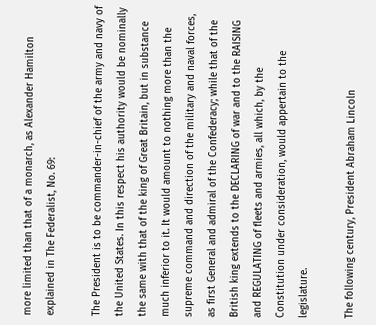more limited than that of a monarch, as Alexander Hamilton explained in The Federalist, No. 69:

The President is to be commander-in-chief of the army and navy of the United States. In this respect his authority would be nominally the same with that of the king of Great Britain, but in substance much inferior to it. It would amount to nothing more than the supreme command and direction of the military and naval forces, as first General and admiral of the Confederacy; while that of the British king extends to the DECLARING of war and to the RAISING and REGULATING of fleets and armies, all which, by the Constitution under consideration, would appertain to the legislature.

The following century, President Abraham Lincoln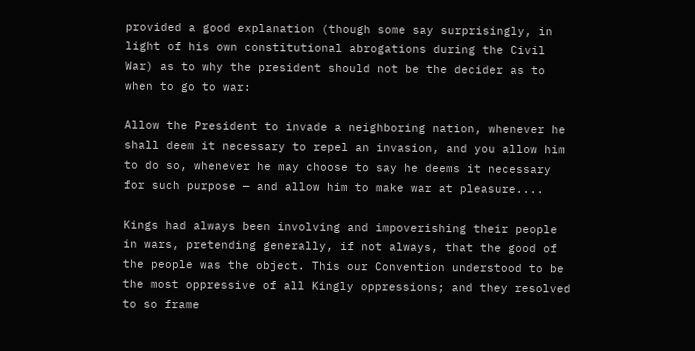provided a good explanation (though some say surprisingly, in light of his own constitutional abrogations during the Civil War) as to why the president should not be the decider as to when to go to war:

Allow the President to invade a neighboring nation, whenever he shall deem it necessary to repel an invasion, and you allow him to do so, whenever he may choose to say he deems it necessary for such purpose — and allow him to make war at pleasure....

Kings had always been involving and impoverishing their people in wars, pretending generally, if not always, that the good of the people was the object. This our Convention understood to be the most oppressive of all Kingly oppressions; and they resolved to so frame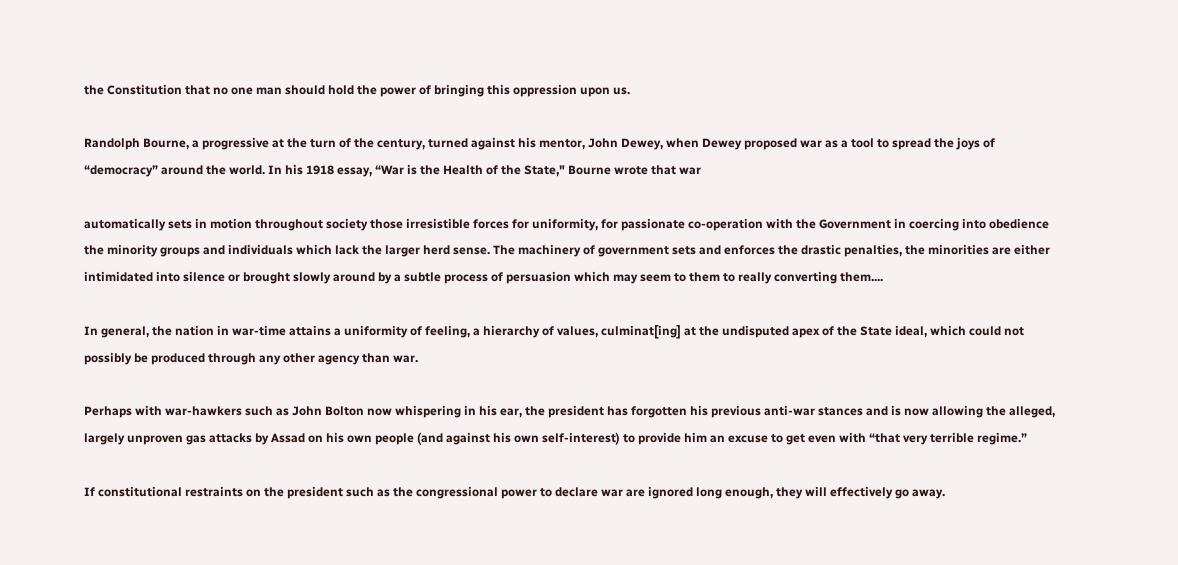the Constitution that no one man should hold the power of bringing this oppression upon us.

Randolph Bourne, a progressive at the turn of the century, turned against his mentor, John Dewey, when Dewey proposed war as a tool to spread the joys of “democracy” around the world. In his 1918 essay, “War is the Health of the State," Bourne wrote that war

automatically sets in motion throughout society those irresistible forces for uniformity, for passionate co-operation with the Government in coercing into obedience the minority groups and individuals which lack the larger herd sense. The machinery of government sets and enforces the drastic penalties, the minorities are either intimidated into silence or brought slowly around by a subtle process of persuasion which may seem to them to really converting them....

In general, the nation in war-time attains a uniformity of feeling, a hierarchy of values, culminat[ing] at the undisputed apex of the State ideal, which could not possibly be produced through any other agency than war.

Perhaps with war-hawkers such as John Bolton now whispering in his ear, the president has forgotten his previous anti-war stances and is now allowing the alleged, largely unproven gas attacks by Assad on his own people (and against his own self-interest) to provide him an excuse to get even with “that very terrible regime.”

If constitutional restraints on the president such as the congressional power to declare war are ignored long enough, they will effectively go away.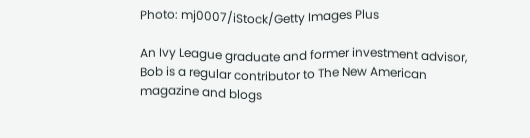Photo: mj0007/iStock/Getty Images Plus

An Ivy League graduate and former investment advisor, Bob is a regular contributor to The New American magazine and blogs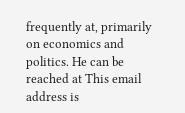frequently at, primarily on economics and politics. He can be reached at This email address is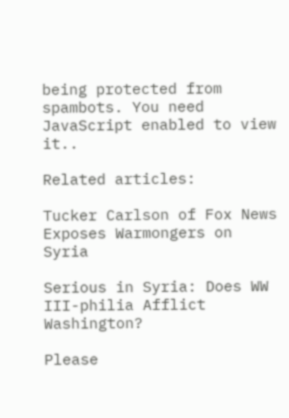being protected from spambots. You need JavaScript enabled to view it..

Related articles:

Tucker Carlson of Fox News Exposes Warmongers on Syria

Serious in Syria: Does WW III-philia Afflict Washington?

Please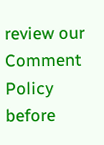review our Comment Policy before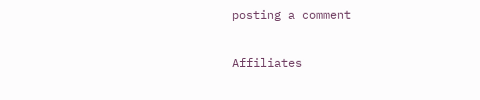posting a comment

Affiliates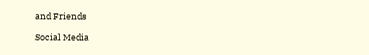and Friends

Social Media